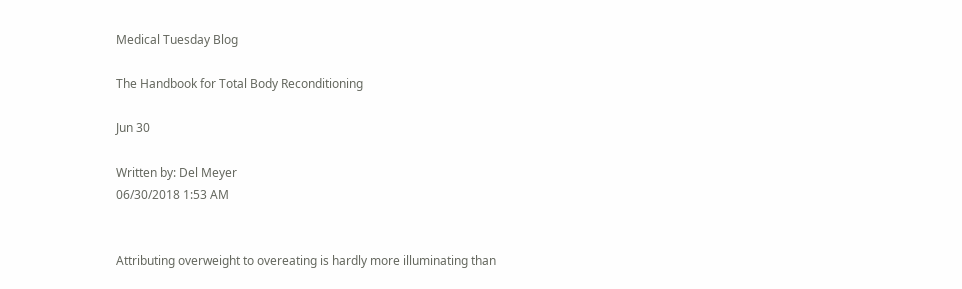Medical Tuesday Blog

The Handbook for Total Body Reconditioning

Jun 30

Written by: Del Meyer
06/30/2018 1:53 AM


Attributing overweight to overeating is hardly more illuminating than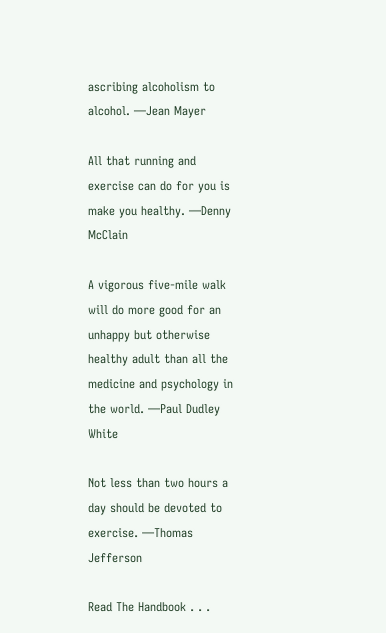ascribing alcoholism to alcohol. —Jean Mayer

All that running and exercise can do for you is make you healthy. —Denny McClain

A vigorous five-mile walk will do more good for an unhappy but otherwise healthy adult than all the medicine and psychology in the world. —Paul Dudley White

Not less than two hours a day should be devoted to exercise. —Thomas Jefferson

Read The Handbook . . .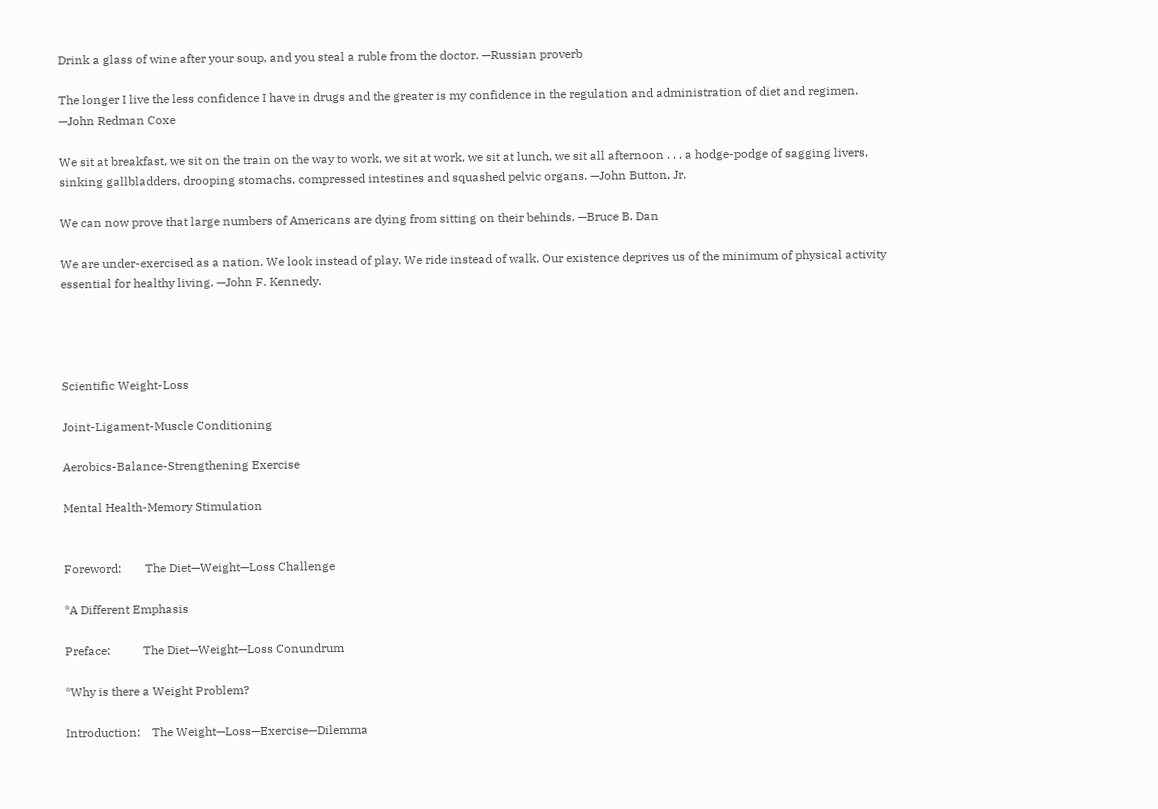Drink a glass of wine after your soup, and you steal a ruble from the doctor. —Russian proverb

The longer I live the less confidence I have in drugs and the greater is my confidence in the regulation and administration of diet and regimen. —John Redman Coxe

We sit at breakfast, we sit on the train on the way to work, we sit at work, we sit at lunch, we sit all afternoon . . . a hodge-podge of sagging livers, sinking gallbladders, drooping stomachs, compressed intestines and squashed pelvic organs. —John Button, Jr.

We can now prove that large numbers of Americans are dying from sitting on their behinds. —Bruce B. Dan

We are under-exercised as a nation. We look instead of play. We ride instead of walk. Our existence deprives us of the minimum of physical activity essential for healthy living. —John F. Kennedy.




Scientific Weight-Loss

Joint-Ligament-Muscle Conditioning

Aerobics-Balance-Strengthening Exercise

Mental Health-Memory Stimulation


Foreword:        The Diet—Weight—Loss Challenge

*A Different Emphasis

Preface:           The Diet—Weight—Loss Conundrum

*Why is there a Weight Problem?

Introduction:    The Weight—Loss—Exercise—Dilemma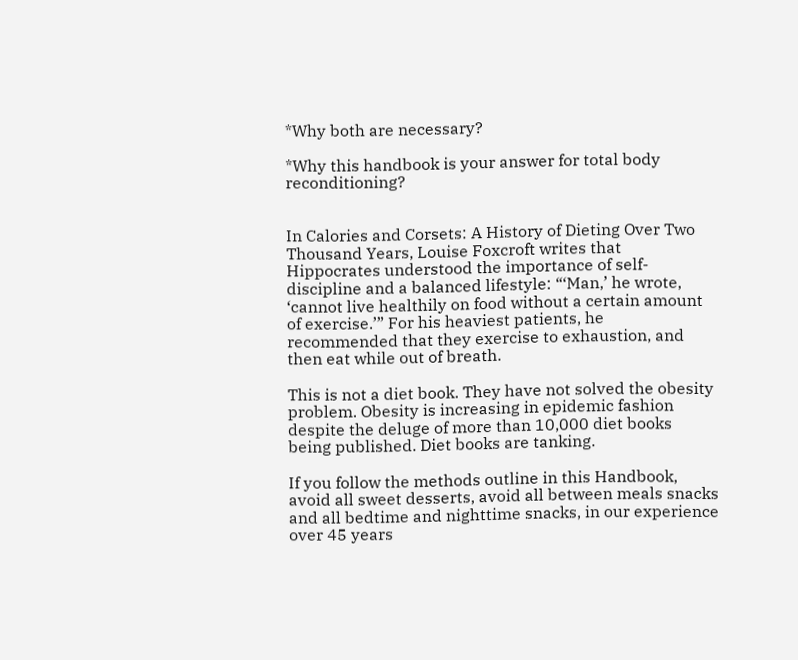*Why both are necessary?

*Why this handbook is your answer for total body reconditioning?


In Calories and Corsets: A History of Dieting Over Two Thousand Years, Louise Foxcroft writes that Hippocrates understood the importance of self-discipline and a balanced lifestyle: “‘Man,’ he wrote, ‘cannot live healthily on food without a certain amount of exercise.’” For his heaviest patients, he recommended that they exercise to exhaustion, and then eat while out of breath.

This is not a diet book. They have not solved the obesity problem. Obesity is increasing in epidemic fashion despite the deluge of more than 10,000 diet books being published. Diet books are tanking.

If you follow the methods outline in this Handbook, avoid all sweet desserts, avoid all between meals snacks and all bedtime and nighttime snacks, in our experience over 45 years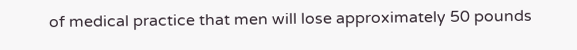of medical practice that men will lose approximately 50 pounds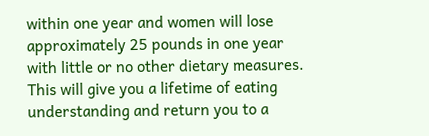within one year and women will lose approximately 25 pounds in one year with little or no other dietary measures. This will give you a lifetime of eating understanding and return you to a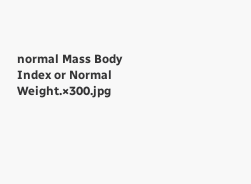normal Mass Body Index or Normal Weight.×300.jpg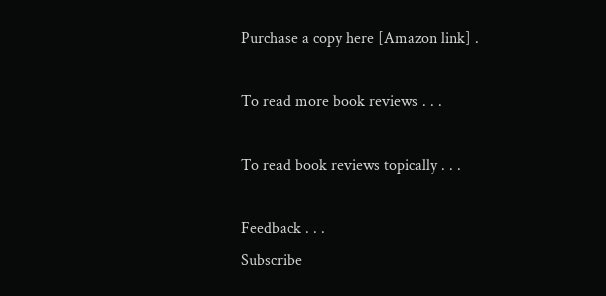Purchase a copy here [Amazon link] .

To read more book reviews . . .

To read book reviews topically . . .

Feedback . . .
Subscribe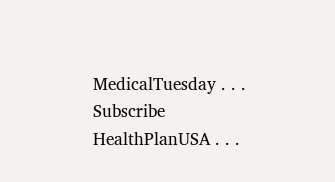MedicalTuesday . . .
Subscribe HealthPlanUSA . . .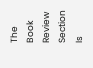The Book Review Section Is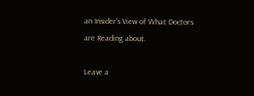an Insider’s View of What Doctors are Reading about.

Leave a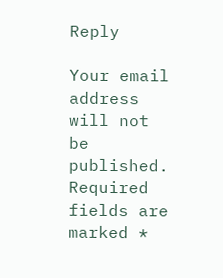Reply

Your email address will not be published. Required fields are marked *